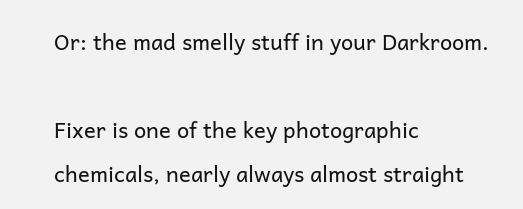Or: the mad smelly stuff in your Darkroom.

Fixer is one of the key photographic chemicals, nearly always almost straight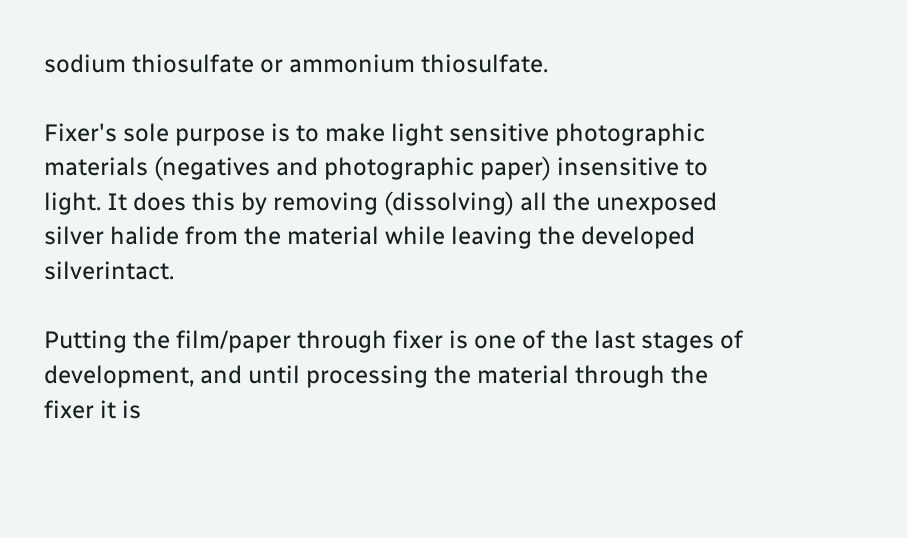sodium thiosulfate or ammonium thiosulfate.

Fixer's sole purpose is to make light sensitive photographic materials (negatives and photographic paper) insensitive to light. It does this by removing (dissolving) all the unexposed silver halide from the material while leaving the developed silverintact.

Putting the film/paper through fixer is one of the last stages of development, and until processing the material through the fixer it is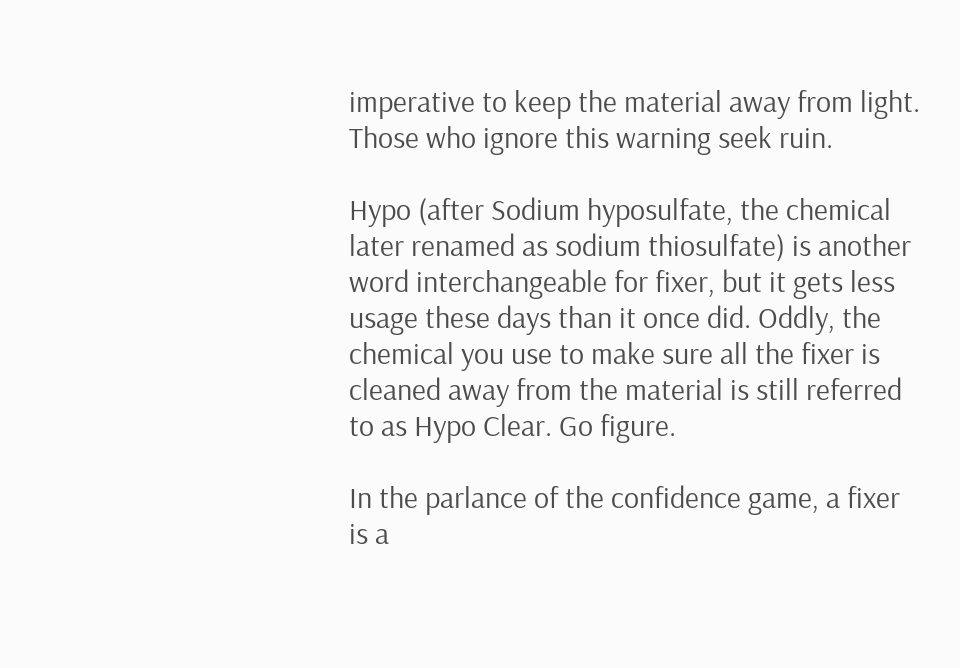imperative to keep the material away from light. Those who ignore this warning seek ruin.

Hypo (after Sodium hyposulfate, the chemical later renamed as sodium thiosulfate) is another word interchangeable for fixer, but it gets less usage these days than it once did. Oddly, the chemical you use to make sure all the fixer is cleaned away from the material is still referred to as Hypo Clear. Go figure.

In the parlance of the confidence game, a fixer is a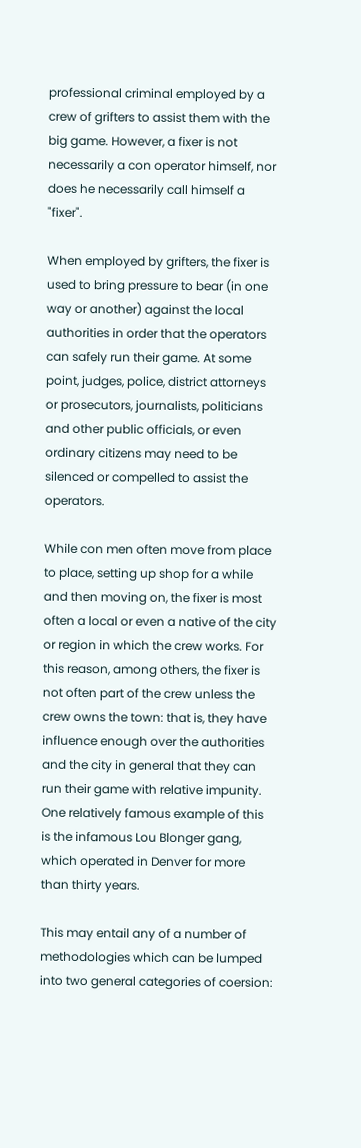professional criminal employed by a crew of grifters to assist them with the big game. However, a fixer is not necessarily a con operator himself, nor does he necessarily call himself a "fixer".

When employed by grifters, the fixer is used to bring pressure to bear (in one way or another) against the local authorities in order that the operators can safely run their game. At some point, judges, police, district attorneys or prosecutors, journalists, politicians and other public officials, or even ordinary citizens may need to be silenced or compelled to assist the operators.

While con men often move from place to place, setting up shop for a while and then moving on, the fixer is most often a local or even a native of the city or region in which the crew works. For this reason, among others, the fixer is not often part of the crew unless the crew owns the town: that is, they have influence enough over the authorities and the city in general that they can run their game with relative impunity. One relatively famous example of this is the infamous Lou Blonger gang, which operated in Denver for more than thirty years.

This may entail any of a number of methodologies which can be lumped into two general categories of coersion: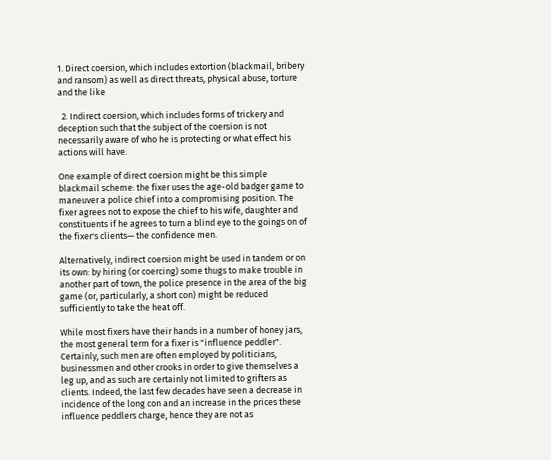1. Direct coersion, which includes extortion (blackmail, bribery and ransom) as well as direct threats, physical abuse, torture and the like

  2. Indirect coersion, which includes forms of trickery and deception such that the subject of the coersion is not necessarily aware of who he is protecting or what effect his actions will have.

One example of direct coersion might be this simple blackmail scheme: the fixer uses the age-old badger game to maneuver a police chief into a compromising position. The fixer agrees not to expose the chief to his wife, daughter and constituents if he agrees to turn a blind eye to the goings on of the fixer's clients— the confidence men.

Alternatively, indirect coersion might be used in tandem or on its own: by hiring (or coercing) some thugs to make trouble in another part of town, the police presence in the area of the big game (or, particularly, a short con) might be reduced sufficiently to take the heat off.

While most fixers have their hands in a number of honey jars, the most general term for a fixer is "influence peddler". Certainly, such men are often employed by politicians, businessmen and other crooks in order to give themselves a leg up, and as such are certainly not limited to grifters as clients. Indeed, the last few decades have seen a decrease in incidence of the long con and an increase in the prices these influence peddlers charge, hence they are not as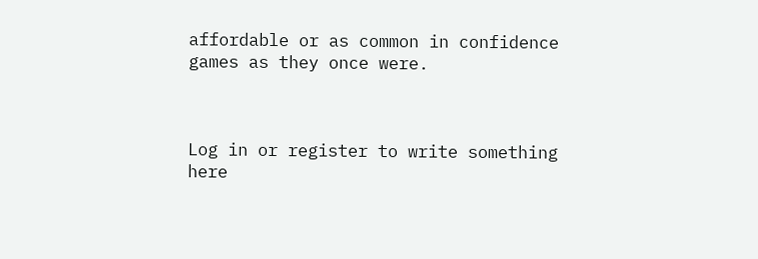affordable or as common in confidence games as they once were.



Log in or register to write something here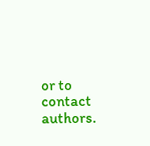or to contact authors.